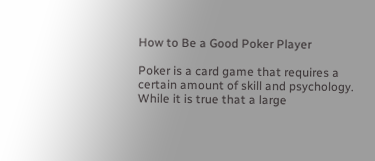How to Be a Good Poker Player

Poker is a card game that requires a certain amount of skill and psychology. While it is true that a large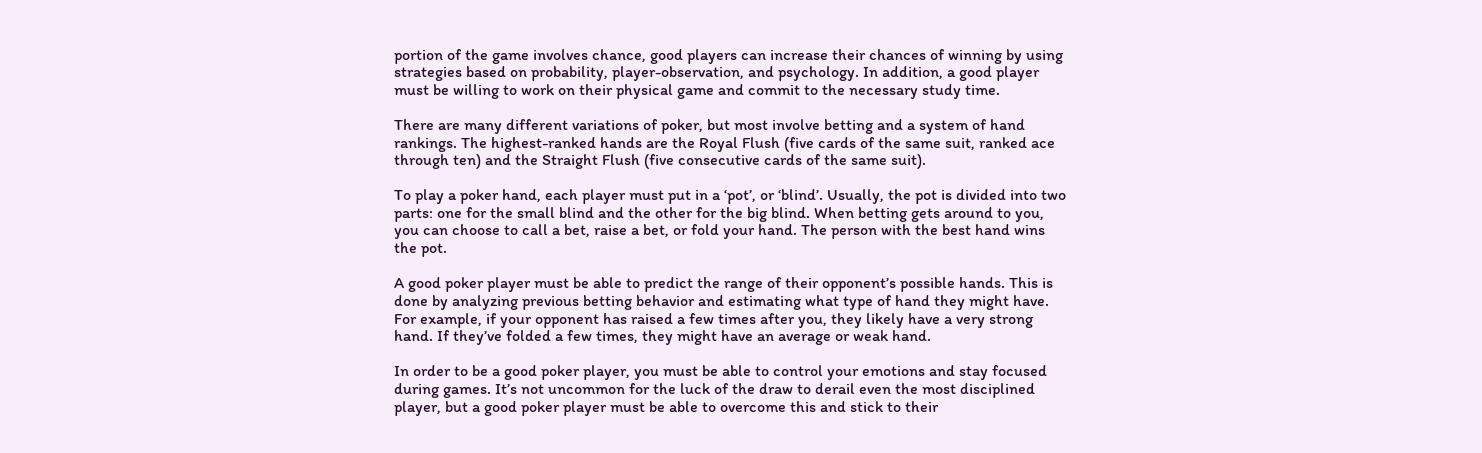portion of the game involves chance, good players can increase their chances of winning by using strategies based on probability, player-observation, and psychology. In addition, a good player must be willing to work on their physical game and commit to the necessary study time.

There are many different variations of poker, but most involve betting and a system of hand rankings. The highest-ranked hands are the Royal Flush (five cards of the same suit, ranked ace through ten) and the Straight Flush (five consecutive cards of the same suit).

To play a poker hand, each player must put in a ‘pot’, or ‘blind’. Usually, the pot is divided into two parts: one for the small blind and the other for the big blind. When betting gets around to you, you can choose to call a bet, raise a bet, or fold your hand. The person with the best hand wins the pot.

A good poker player must be able to predict the range of their opponent’s possible hands. This is done by analyzing previous betting behavior and estimating what type of hand they might have. For example, if your opponent has raised a few times after you, they likely have a very strong hand. If they’ve folded a few times, they might have an average or weak hand.

In order to be a good poker player, you must be able to control your emotions and stay focused during games. It’s not uncommon for the luck of the draw to derail even the most disciplined player, but a good poker player must be able to overcome this and stick to their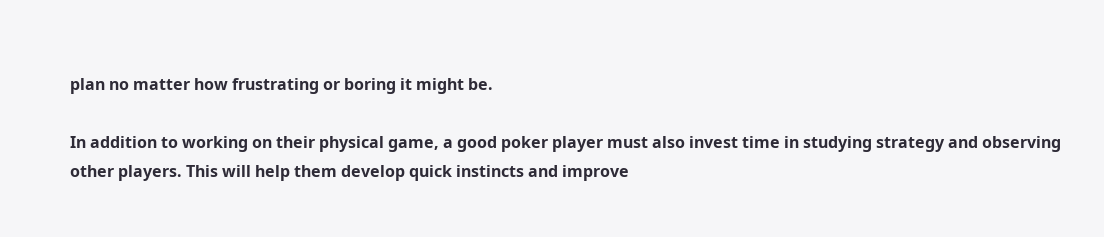plan no matter how frustrating or boring it might be.

In addition to working on their physical game, a good poker player must also invest time in studying strategy and observing other players. This will help them develop quick instincts and improve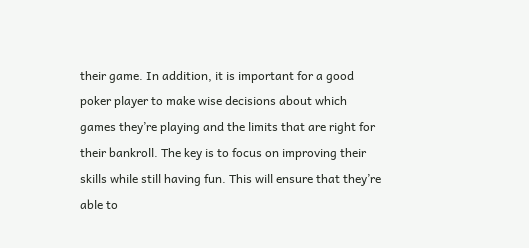their game. In addition, it is important for a good poker player to make wise decisions about which games they’re playing and the limits that are right for their bankroll. The key is to focus on improving their skills while still having fun. This will ensure that they’re able to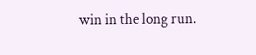win in the long run.